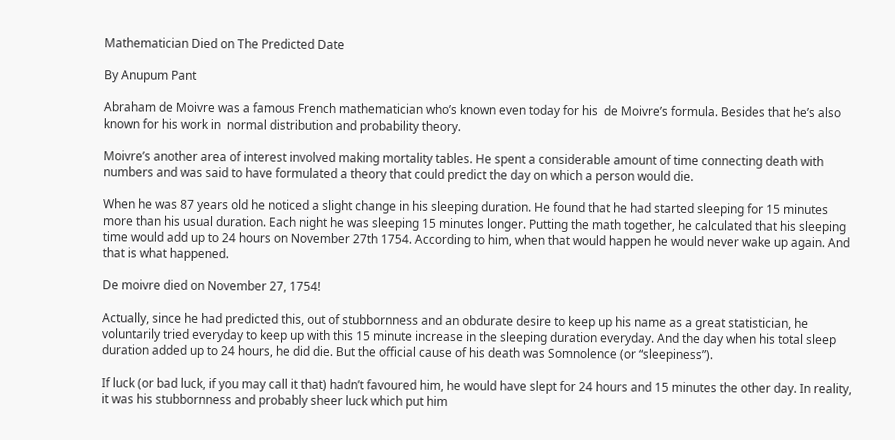Mathematician Died on The Predicted Date

By Anupum Pant

Abraham de Moivre was a famous French mathematician who’s known even today for his  de Moivre’s formula. Besides that he’s also known for his work in  normal distribution and probability theory.

Moivre’s another area of interest involved making mortality tables. He spent a considerable amount of time connecting death with numbers and was said to have formulated a theory that could predict the day on which a person would die.

When he was 87 years old he noticed a slight change in his sleeping duration. He found that he had started sleeping for 15 minutes more than his usual duration. Each night he was sleeping 15 minutes longer. Putting the math together, he calculated that his sleeping time would add up to 24 hours on November 27th 1754. According to him, when that would happen he would never wake up again. And that is what happened.

De moivre died on November 27, 1754!

Actually, since he had predicted this, out of stubbornness and an obdurate desire to keep up his name as a great statistician, he voluntarily tried everyday to keep up with this 15 minute increase in the sleeping duration everyday. And the day when his total sleep duration added up to 24 hours, he did die. But the official cause of his death was Somnolence (or “sleepiness”).

If luck (or bad luck, if you may call it that) hadn’t favoured him, he would have slept for 24 hours and 15 minutes the other day. In reality, it was his stubbornness and probably sheer luck which put him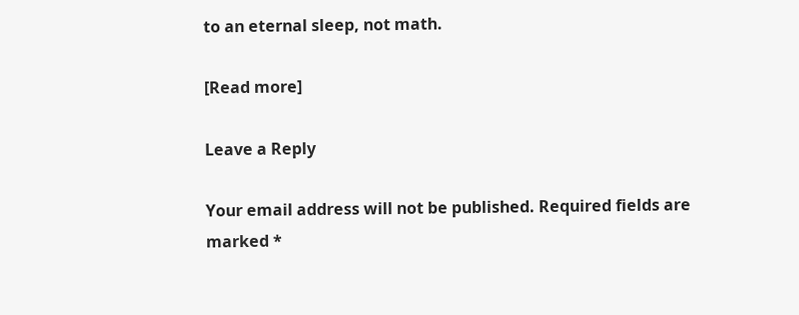to an eternal sleep, not math.

[Read more]

Leave a Reply

Your email address will not be published. Required fields are marked *